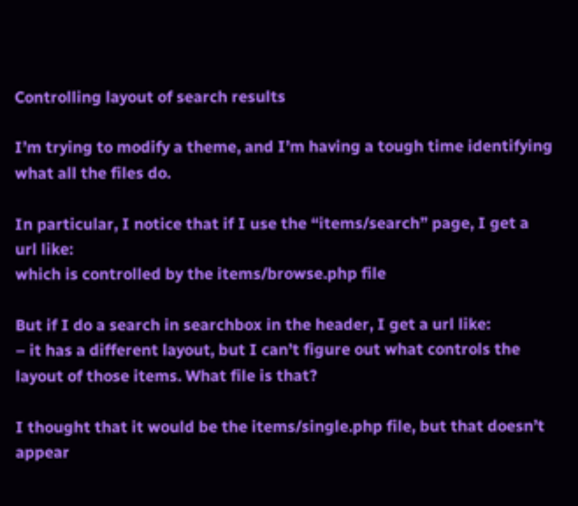Controlling layout of search results

I’m trying to modify a theme, and I’m having a tough time identifying what all the files do.

In particular, I notice that if I use the “items/search” page, I get a url like:
which is controlled by the items/browse.php file

But if I do a search in searchbox in the header, I get a url like:
– it has a different layout, but I can’t figure out what controls the layout of those items. What file is that?

I thought that it would be the items/single.php file, but that doesn’t appear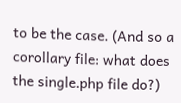to be the case. (And so a corollary file: what does the single.php file do?)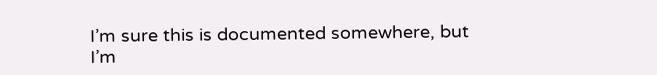I’m sure this is documented somewhere, but I’m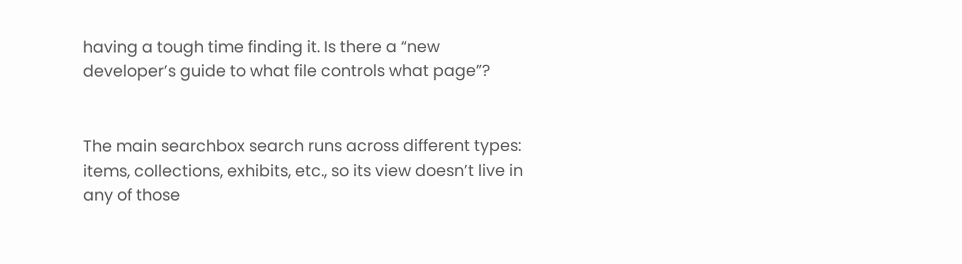having a tough time finding it. Is there a “new developer’s guide to what file controls what page”?


The main searchbox search runs across different types: items, collections, exhibits, etc., so its view doesn’t live in any of those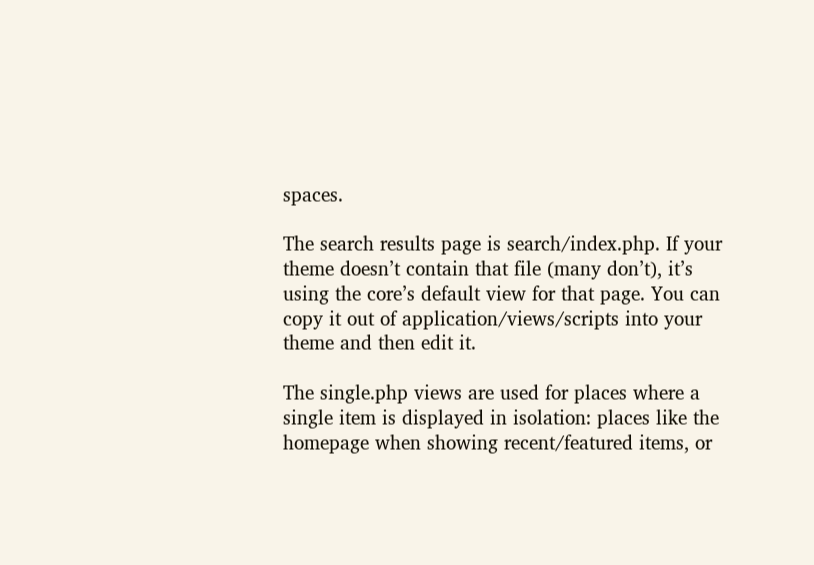spaces.

The search results page is search/index.php. If your theme doesn’t contain that file (many don’t), it’s using the core’s default view for that page. You can copy it out of application/views/scripts into your theme and then edit it.

The single.php views are used for places where a single item is displayed in isolation: places like the homepage when showing recent/featured items, or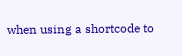when using a shortcode to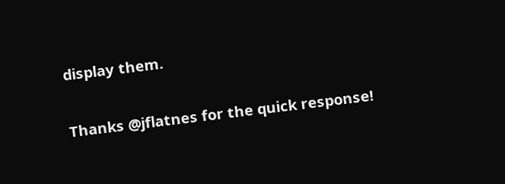display them.

Thanks @jflatnes for the quick response!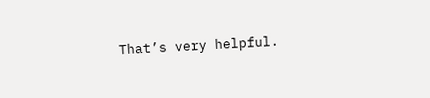That’s very helpful.